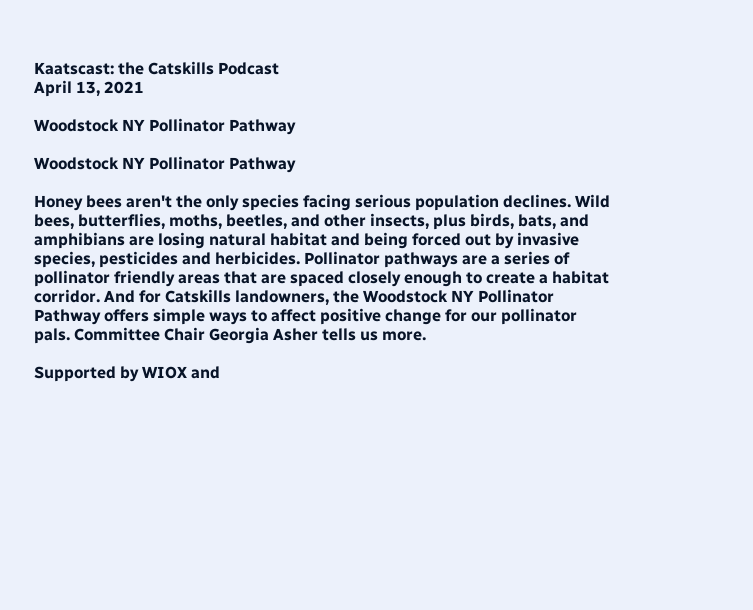Kaatscast: the Catskills Podcast
April 13, 2021

Woodstock NY Pollinator Pathway

Woodstock NY Pollinator Pathway

Honey bees aren't the only species facing serious population declines. Wild bees, butterflies, moths, beetles, and other insects, plus birds, bats, and amphibians are losing natural habitat and being forced out by invasive species, pesticides and herbicides. Pollinator pathways are a series of pollinator friendly areas that are spaced closely enough to create a habitat corridor. And for Catskills landowners, the Woodstock NY Pollinator Pathway offers simple ways to affect positive change for our pollinator pals. Committee Chair Georgia Asher tells us more.

Supported by WIOX and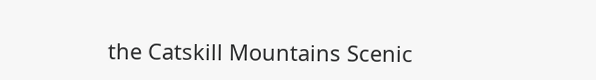the Catskill Mountains Scenic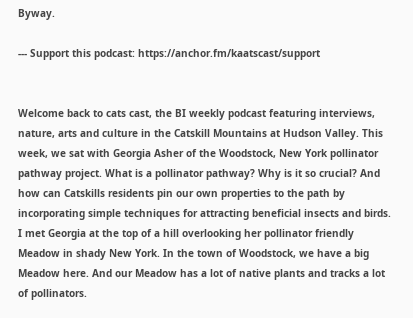Byway.

--- Support this podcast: https://anchor.fm/kaatscast/support


Welcome back to cats cast, the BI weekly podcast featuring interviews, nature, arts and culture in the Catskill Mountains at Hudson Valley. This week, we sat with Georgia Asher of the Woodstock, New York pollinator pathway project. What is a pollinator pathway? Why is it so crucial? And how can Catskills residents pin our own properties to the path by incorporating simple techniques for attracting beneficial insects and birds. I met Georgia at the top of a hill overlooking her pollinator friendly Meadow in shady New York. In the town of Woodstock, we have a big Meadow here. And our Meadow has a lot of native plants and tracks a lot of pollinators.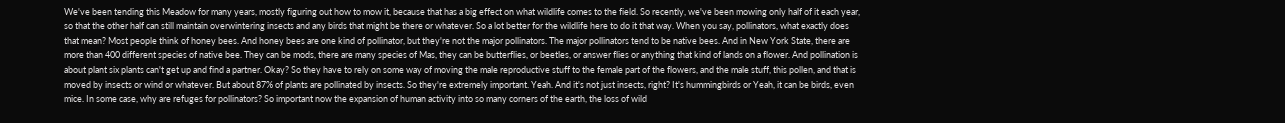We've been tending this Meadow for many years, mostly figuring out how to mow it, because that has a big effect on what wildlife comes to the field. So recently, we've been mowing only half of it each year, so that the other half can still maintain overwintering insects and any birds that might be there or whatever. So a lot better for the wildlife here to do it that way. When you say, pollinators, what exactly does that mean? Most people think of honey bees. And honey bees are one kind of pollinator, but they're not the major pollinators. The major pollinators tend to be native bees. And in New York State, there are more than 400 different species of native bee. They can be mods, there are many species of Mas, they can be butterflies, or beetles, or answer flies or anything that kind of lands on a flower. And pollination is about plant six plants can't get up and find a partner. Okay? So they have to rely on some way of moving the male reproductive stuff to the female part of the flowers, and the male stuff, this pollen, and that is moved by insects or wind or whatever. But about 87% of plants are pollinated by insects. So they're extremely important. Yeah. And it's not just insects, right? It's hummingbirds or Yeah, it can be birds, even mice. In some case, why are refuges for pollinators? So important now the expansion of human activity into so many corners of the earth, the loss of wild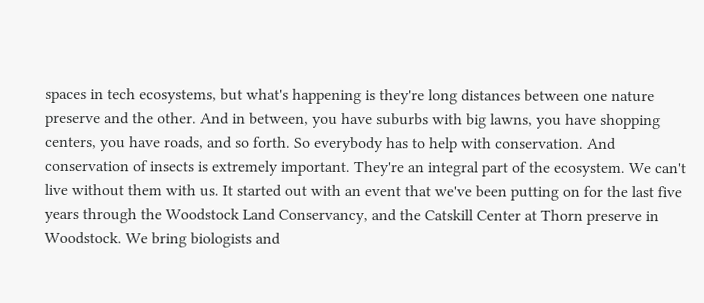spaces in tech ecosystems, but what's happening is they're long distances between one nature preserve and the other. And in between, you have suburbs with big lawns, you have shopping centers, you have roads, and so forth. So everybody has to help with conservation. And conservation of insects is extremely important. They're an integral part of the ecosystem. We can't live without them with us. It started out with an event that we've been putting on for the last five years through the Woodstock Land Conservancy, and the Catskill Center at Thorn preserve in Woodstock. We bring biologists and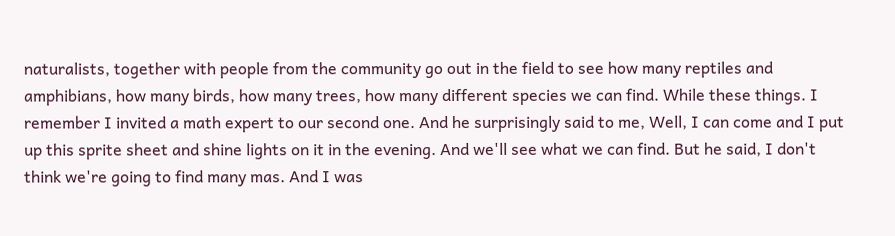naturalists, together with people from the community go out in the field to see how many reptiles and amphibians, how many birds, how many trees, how many different species we can find. While these things. I remember I invited a math expert to our second one. And he surprisingly said to me, Well, I can come and I put up this sprite sheet and shine lights on it in the evening. And we'll see what we can find. But he said, I don't think we're going to find many mas. And I was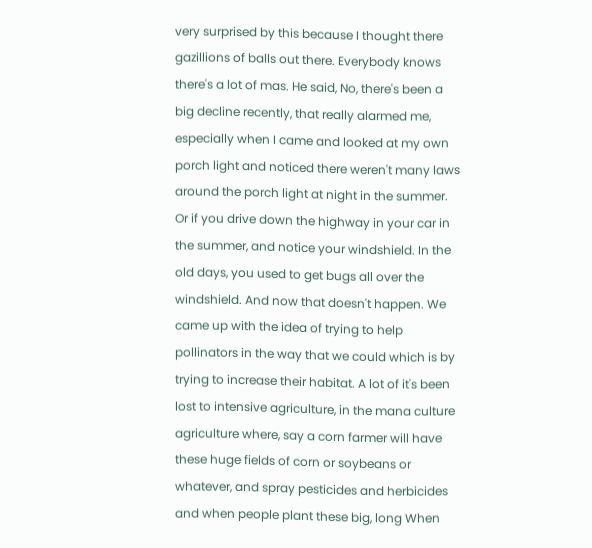very surprised by this because I thought there gazillions of balls out there. Everybody knows there's a lot of mas. He said, No, there's been a big decline recently, that really alarmed me, especially when I came and looked at my own porch light and noticed there weren't many laws around the porch light at night in the summer. Or if you drive down the highway in your car in the summer, and notice your windshield. In the old days, you used to get bugs all over the windshield. And now that doesn't happen. We came up with the idea of trying to help pollinators in the way that we could which is by trying to increase their habitat. A lot of it's been lost to intensive agriculture, in the mana culture agriculture where, say a corn farmer will have these huge fields of corn or soybeans or whatever, and spray pesticides and herbicides and when people plant these big, long When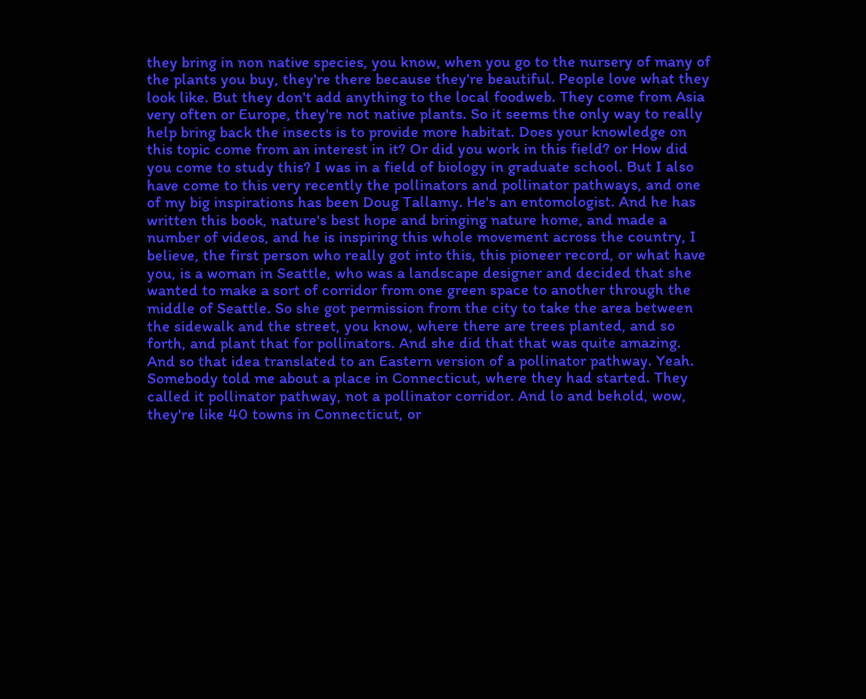they bring in non native species, you know, when you go to the nursery of many of the plants you buy, they're there because they're beautiful. People love what they look like. But they don't add anything to the local foodweb. They come from Asia very often or Europe, they're not native plants. So it seems the only way to really help bring back the insects is to provide more habitat. Does your knowledge on this topic come from an interest in it? Or did you work in this field? or How did you come to study this? I was in a field of biology in graduate school. But I also have come to this very recently the pollinators and pollinator pathways, and one of my big inspirations has been Doug Tallamy. He's an entomologist. And he has written this book, nature's best hope and bringing nature home, and made a number of videos, and he is inspiring this whole movement across the country, I believe, the first person who really got into this, this pioneer record, or what have you, is a woman in Seattle, who was a landscape designer and decided that she wanted to make a sort of corridor from one green space to another through the middle of Seattle. So she got permission from the city to take the area between the sidewalk and the street, you know, where there are trees planted, and so forth, and plant that for pollinators. And she did that that was quite amazing. And so that idea translated to an Eastern version of a pollinator pathway. Yeah. Somebody told me about a place in Connecticut, where they had started. They called it pollinator pathway, not a pollinator corridor. And lo and behold, wow, they're like 40 towns in Connecticut, or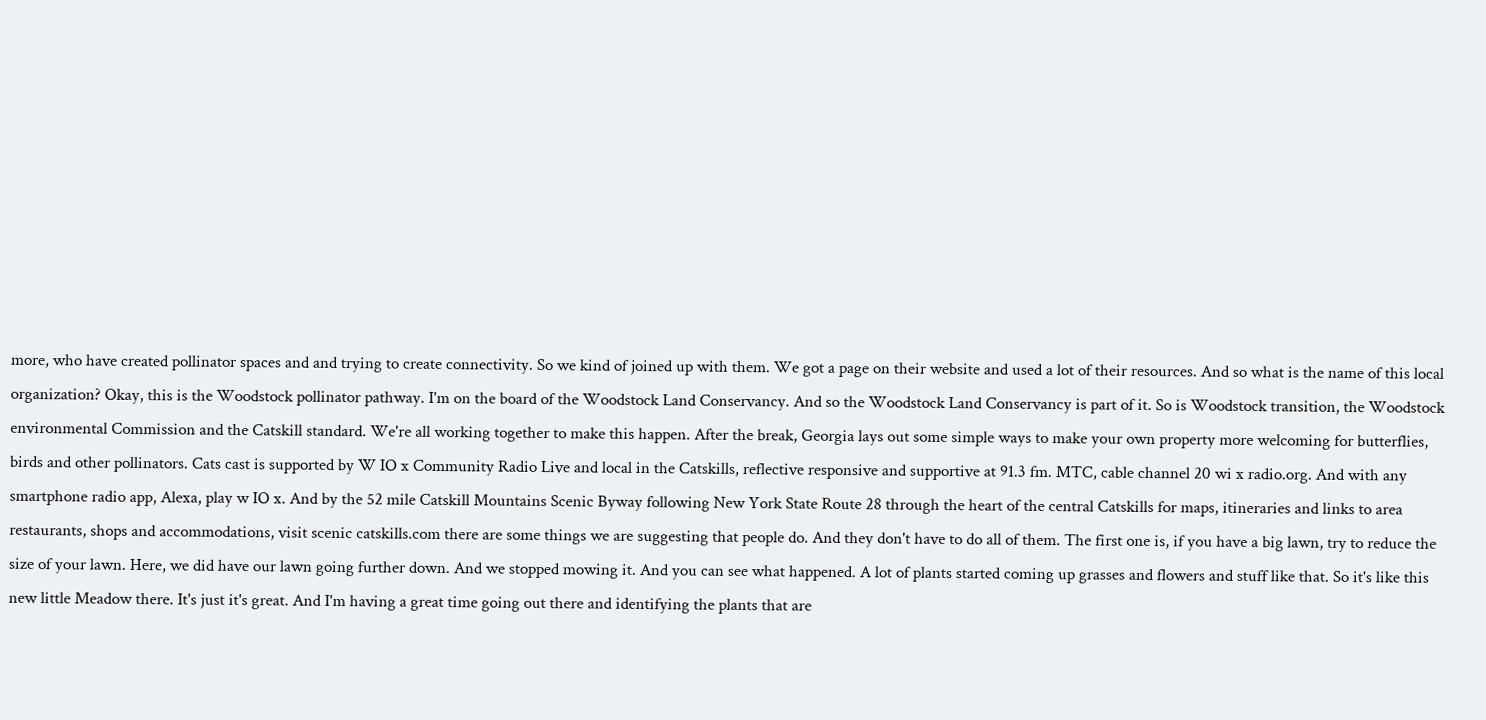more, who have created pollinator spaces and and trying to create connectivity. So we kind of joined up with them. We got a page on their website and used a lot of their resources. And so what is the name of this local organization? Okay, this is the Woodstock pollinator pathway. I'm on the board of the Woodstock Land Conservancy. And so the Woodstock Land Conservancy is part of it. So is Woodstock transition, the Woodstock environmental Commission and the Catskill standard. We're all working together to make this happen. After the break, Georgia lays out some simple ways to make your own property more welcoming for butterflies, birds and other pollinators. Cats cast is supported by W IO x Community Radio Live and local in the Catskills, reflective responsive and supportive at 91.3 fm. MTC, cable channel 20 wi x radio.org. And with any smartphone radio app, Alexa, play w IO x. And by the 52 mile Catskill Mountains Scenic Byway following New York State Route 28 through the heart of the central Catskills for maps, itineraries and links to area restaurants, shops and accommodations, visit scenic catskills.com there are some things we are suggesting that people do. And they don't have to do all of them. The first one is, if you have a big lawn, try to reduce the size of your lawn. Here, we did have our lawn going further down. And we stopped mowing it. And you can see what happened. A lot of plants started coming up grasses and flowers and stuff like that. So it's like this new little Meadow there. It's just it's great. And I'm having a great time going out there and identifying the plants that are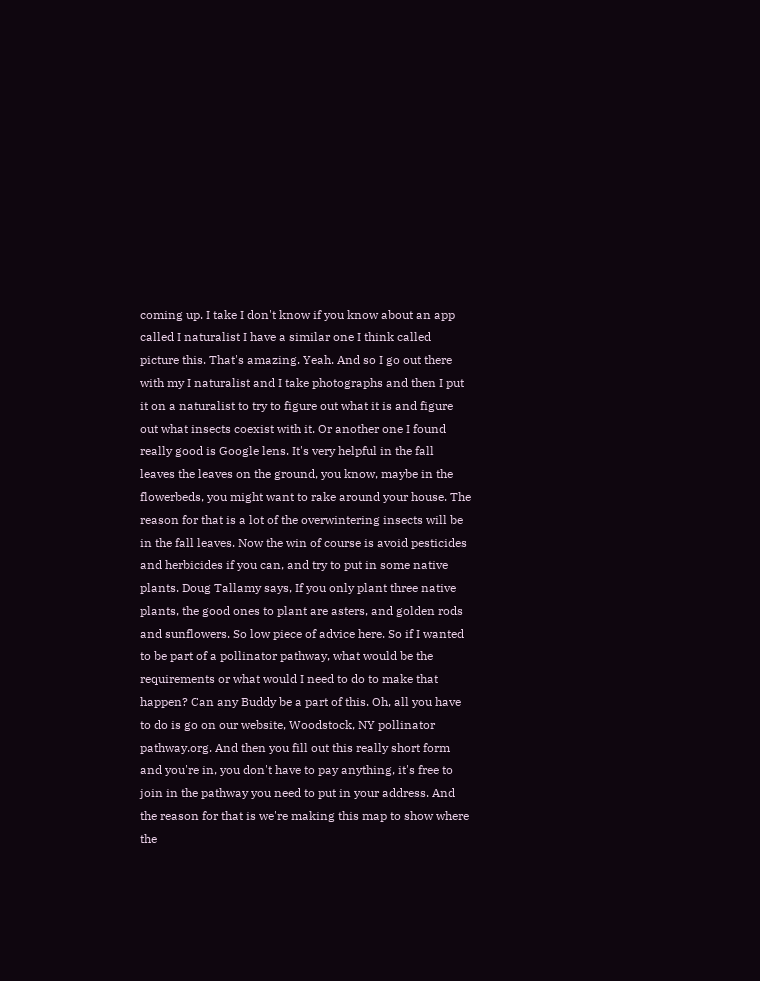coming up. I take I don't know if you know about an app called I naturalist I have a similar one I think called picture this. That's amazing. Yeah. And so I go out there with my I naturalist and I take photographs and then I put it on a naturalist to try to figure out what it is and figure out what insects coexist with it. Or another one I found really good is Google lens. It's very helpful in the fall leaves the leaves on the ground, you know, maybe in the flowerbeds, you might want to rake around your house. The reason for that is a lot of the overwintering insects will be in the fall leaves. Now the win of course is avoid pesticides and herbicides if you can, and try to put in some native plants. Doug Tallamy says, If you only plant three native plants, the good ones to plant are asters, and golden rods and sunflowers. So low piece of advice here. So if I wanted to be part of a pollinator pathway, what would be the requirements or what would I need to do to make that happen? Can any Buddy be a part of this. Oh, all you have to do is go on our website, Woodstock, NY pollinator pathway.org. And then you fill out this really short form and you're in, you don't have to pay anything, it's free to join in the pathway you need to put in your address. And the reason for that is we're making this map to show where the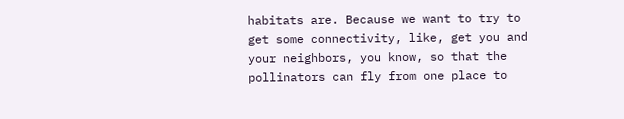habitats are. Because we want to try to get some connectivity, like, get you and your neighbors, you know, so that the pollinators can fly from one place to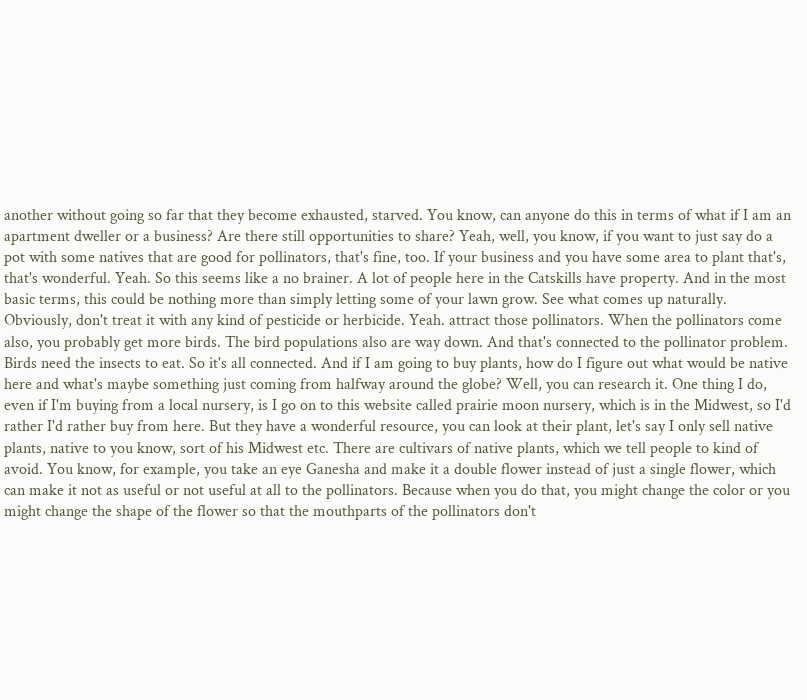another without going so far that they become exhausted, starved. You know, can anyone do this in terms of what if I am an apartment dweller or a business? Are there still opportunities to share? Yeah, well, you know, if you want to just say do a pot with some natives that are good for pollinators, that's fine, too. If your business and you have some area to plant that's, that's wonderful. Yeah. So this seems like a no brainer. A lot of people here in the Catskills have property. And in the most basic terms, this could be nothing more than simply letting some of your lawn grow. See what comes up naturally. Obviously, don't treat it with any kind of pesticide or herbicide. Yeah. attract those pollinators. When the pollinators come also, you probably get more birds. The bird populations also are way down. And that's connected to the pollinator problem. Birds need the insects to eat. So it's all connected. And if I am going to buy plants, how do I figure out what would be native here and what's maybe something just coming from halfway around the globe? Well, you can research it. One thing I do, even if I'm buying from a local nursery, is I go on to this website called prairie moon nursery, which is in the Midwest, so I'd rather I'd rather buy from here. But they have a wonderful resource, you can look at their plant, let's say I only sell native plants, native to you know, sort of his Midwest etc. There are cultivars of native plants, which we tell people to kind of avoid. You know, for example, you take an eye Ganesha and make it a double flower instead of just a single flower, which can make it not as useful or not useful at all to the pollinators. Because when you do that, you might change the color or you might change the shape of the flower so that the mouthparts of the pollinators don't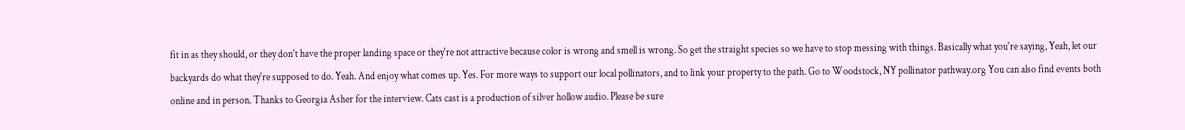fit in as they should, or they don't have the proper landing space or they're not attractive because color is wrong and smell is wrong. So get the straight species so we have to stop messing with things. Basically what you're saying, Yeah, let our backyards do what they're supposed to do. Yeah. And enjoy what comes up. Yes. For more ways to support our local pollinators, and to link your property to the path. Go to Woodstock, NY pollinator pathway.org You can also find events both online and in person. Thanks to Georgia Asher for the interview. Cats cast is a production of silver hollow audio. Please be sure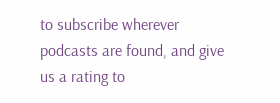to subscribe wherever podcasts are found, and give us a rating to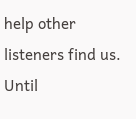help other listeners find us. Until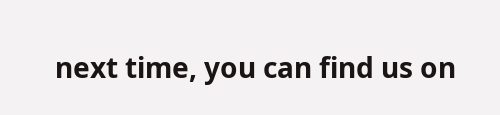next time, you can find us on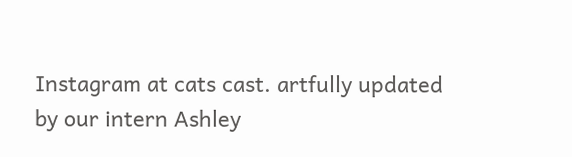Instagram at cats cast. artfully updated by our intern Ashley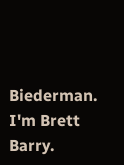Biederman. I'm Brett Barry.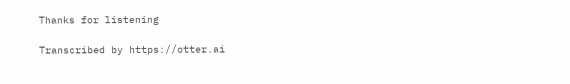Thanks for listening

Transcribed by https://otter.ai